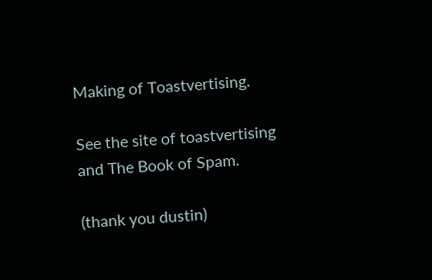Making of Toastvertising.

See the site of toastvertising and The Book of Spam.

(thank you dustin)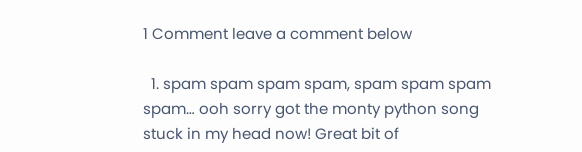1 Comment leave a comment below

  1. spam spam spam spam, spam spam spam spam… ooh sorry got the monty python song stuck in my head now! Great bit of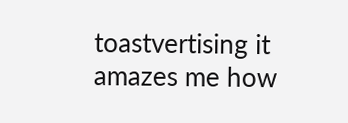toastvertising it amazes me how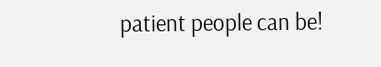patient people can be!